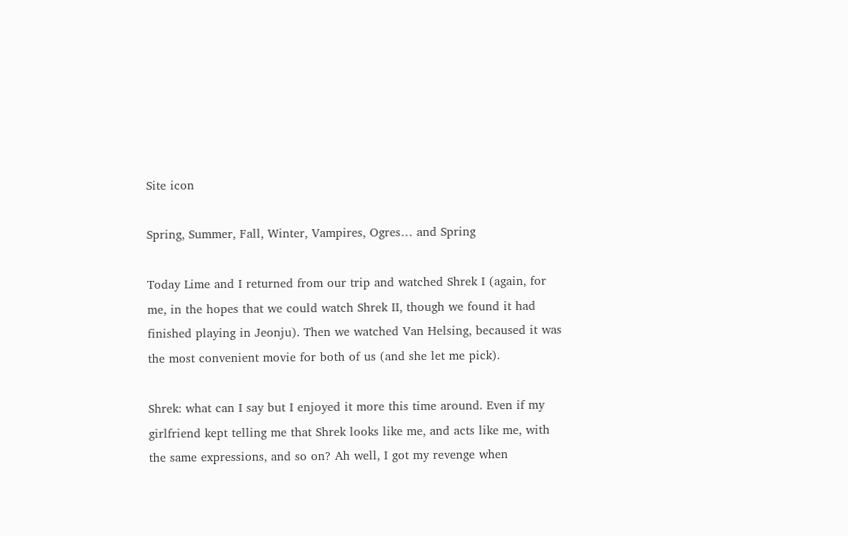Site icon

Spring, Summer, Fall, Winter, Vampires, Ogres… and Spring

Today Lime and I returned from our trip and watched Shrek I (again, for me, in the hopes that we could watch Shrek II, though we found it had finished playing in Jeonju). Then we watched Van Helsing, becaused it was the most convenient movie for both of us (and she let me pick).

Shrek: what can I say but I enjoyed it more this time around. Even if my girlfriend kept telling me that Shrek looks like me, and acts like me, with the same expressions, and so on? Ah well, I got my revenge when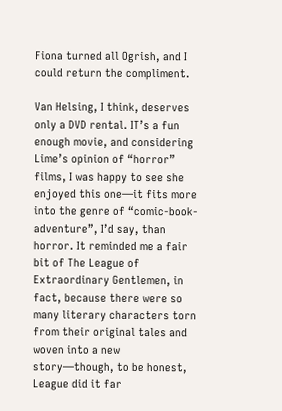Fiona turned all Ogrish, and I could return the compliment.

Van Helsing, I think, deserves only a DVD rental. IT’s a fun enough movie, and considering Lime’s opinion of “horror” films, I was happy to see she enjoyed this one—it fits more into the genre of “comic-book-adventure”, I’d say, than horror. It reminded me a fair bit of The League of Extraordinary Gentlemen, in fact, because there were so many literary characters torn from their original tales and woven into a new story—though, to be honest, League did it far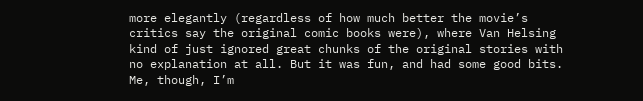more elegantly (regardless of how much better the movie’s critics say the original comic books were), where Van Helsing kind of just ignored great chunks of the original stories with no explanation at all. But it was fun, and had some good bits. Me, though, I’m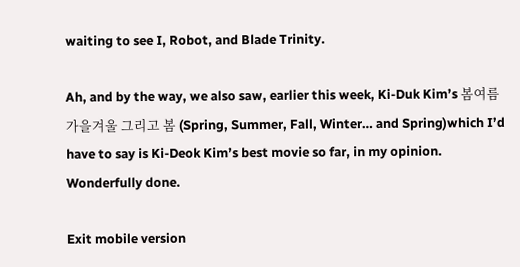waiting to see I, Robot, and Blade Trinity.

Ah, and by the way, we also saw, earlier this week, Ki-Duk Kim’s 봄여름가을겨울 그리고 봄 (Spring, Summer, Fall, Winter… and Spring)which I’d have to say is Ki-Deok Kim’s best movie so far, in my opinion. Wonderfully done.

Exit mobile version